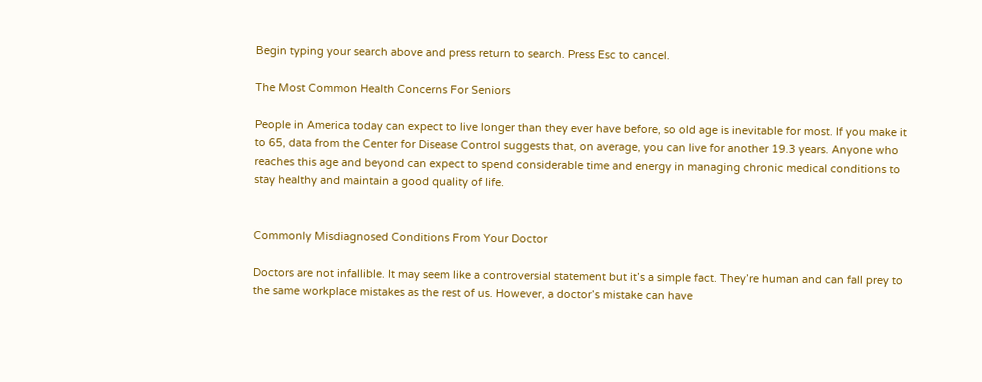Begin typing your search above and press return to search. Press Esc to cancel.

The Most Common Health Concerns For Seniors

People in America today can expect to live longer than they ever have before, so old age is inevitable for most. If you make it to 65, data from the Center for Disease Control suggests that, on average, you can live for another 19.3 years. Anyone who reaches this age and beyond can expect to spend considerable time and energy in managing chronic medical conditions to stay healthy and maintain a good quality of life.


Commonly Misdiagnosed Conditions From Your Doctor

Doctors are not infallible. It may seem like a controversial statement but it’s a simple fact. They’re human and can fall prey to the same workplace mistakes as the rest of us. However, a doctor’s mistake can have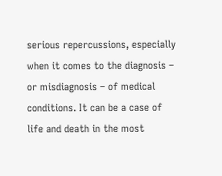serious repercussions, especially when it comes to the diagnosis – or misdiagnosis – of medical conditions. It can be a case of life and death in the most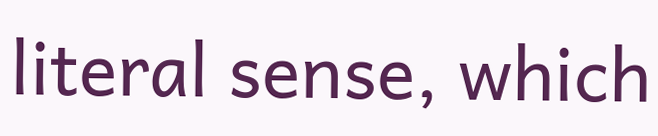literal sense, which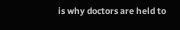is why doctors are held to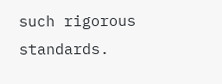such rigorous standards.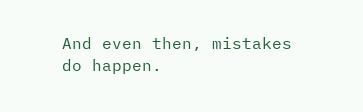And even then, mistakes do happen.